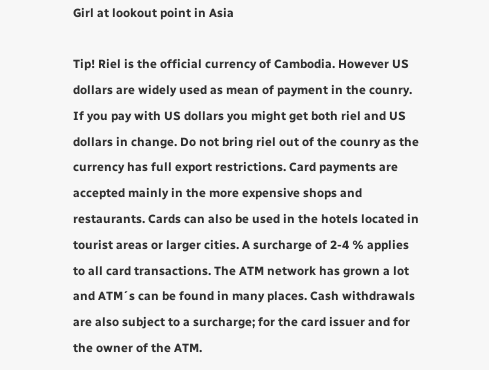Girl at lookout point in Asia

Tip! Riel is the official currency of Cambodia. However US dollars are widely used as mean of payment in the counry. If you pay with US dollars you might get both riel and US dollars in change. Do not bring riel out of the counry as the currency has full export restrictions. Card payments are accepted mainly in the more expensive shops and restaurants. Cards can also be used in the hotels located in tourist areas or larger cities. A surcharge of 2-4 % applies to all card transactions. The ATM network has grown a lot and ATM´s can be found in many places. Cash withdrawals are also subject to a surcharge; for the card issuer and for the owner of the ATM.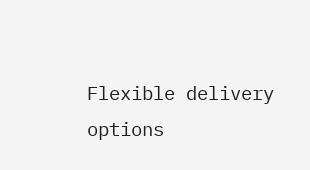Flexible delivery options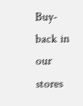Buy-back in our stores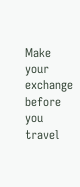Make your exchange before you travel